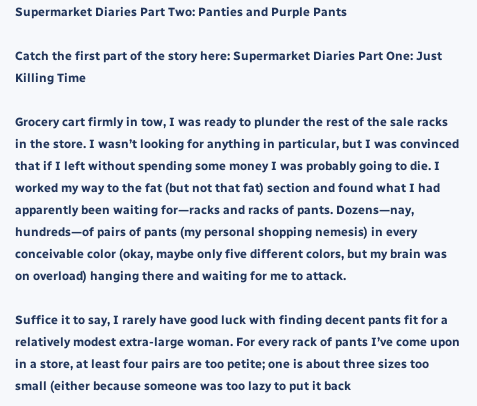Supermarket Diaries Part Two: Panties and Purple Pants

Catch the first part of the story here: Supermarket Diaries Part One: Just Killing Time

Grocery cart firmly in tow, I was ready to plunder the rest of the sale racks in the store. I wasn’t looking for anything in particular, but I was convinced that if I left without spending some money I was probably going to die. I worked my way to the fat (but not that fat) section and found what I had apparently been waiting for—racks and racks of pants. Dozens—nay, hundreds—of pairs of pants (my personal shopping nemesis) in every conceivable color (okay, maybe only five different colors, but my brain was on overload) hanging there and waiting for me to attack.

Suffice it to say, I rarely have good luck with finding decent pants fit for a relatively modest extra-large woman. For every rack of pants I’ve come upon in a store, at least four pairs are too petite; one is about three sizes too small (either because someone was too lazy to put it back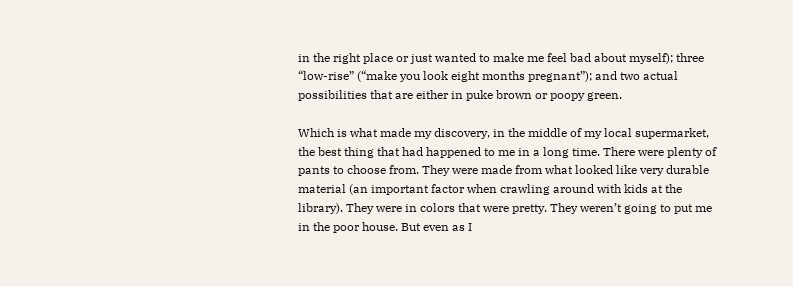in the right place or just wanted to make me feel bad about myself); three “low-rise” (“make you look eight months pregnant”); and two actual possibilities that are either in puke brown or poopy green.

Which is what made my discovery, in the middle of my local supermarket, the best thing that had happened to me in a long time. There were plenty of pants to choose from. They were made from what looked like very durable material (an important factor when crawling around with kids at the library). They were in colors that were pretty. They weren’t going to put me in the poor house. But even as I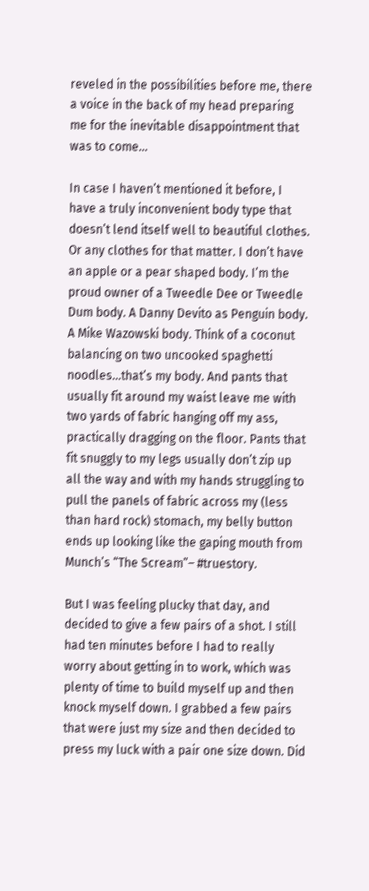reveled in the possibilities before me, there a voice in the back of my head preparing me for the inevitable disappointment that was to come…

In case I haven’t mentioned it before, I have a truly inconvenient body type that doesn’t lend itself well to beautiful clothes. Or any clothes for that matter. I don’t have an apple or a pear shaped body. I’m the proud owner of a Tweedle Dee or Tweedle Dum body. A Danny Devito as Penguin body. A Mike Wazowski body. Think of a coconut balancing on two uncooked spaghetti noodles…that’s my body. And pants that usually fit around my waist leave me with two yards of fabric hanging off my ass, practically dragging on the floor. Pants that fit snuggly to my legs usually don’t zip up all the way and with my hands struggling to pull the panels of fabric across my (less than hard rock) stomach, my belly button ends up looking like the gaping mouth from Munch’s “The Scream”– #truestory.

But I was feeling plucky that day, and decided to give a few pairs of a shot. I still had ten minutes before I had to really worry about getting in to work, which was plenty of time to build myself up and then knock myself down. I grabbed a few pairs that were just my size and then decided to press my luck with a pair one size down. Did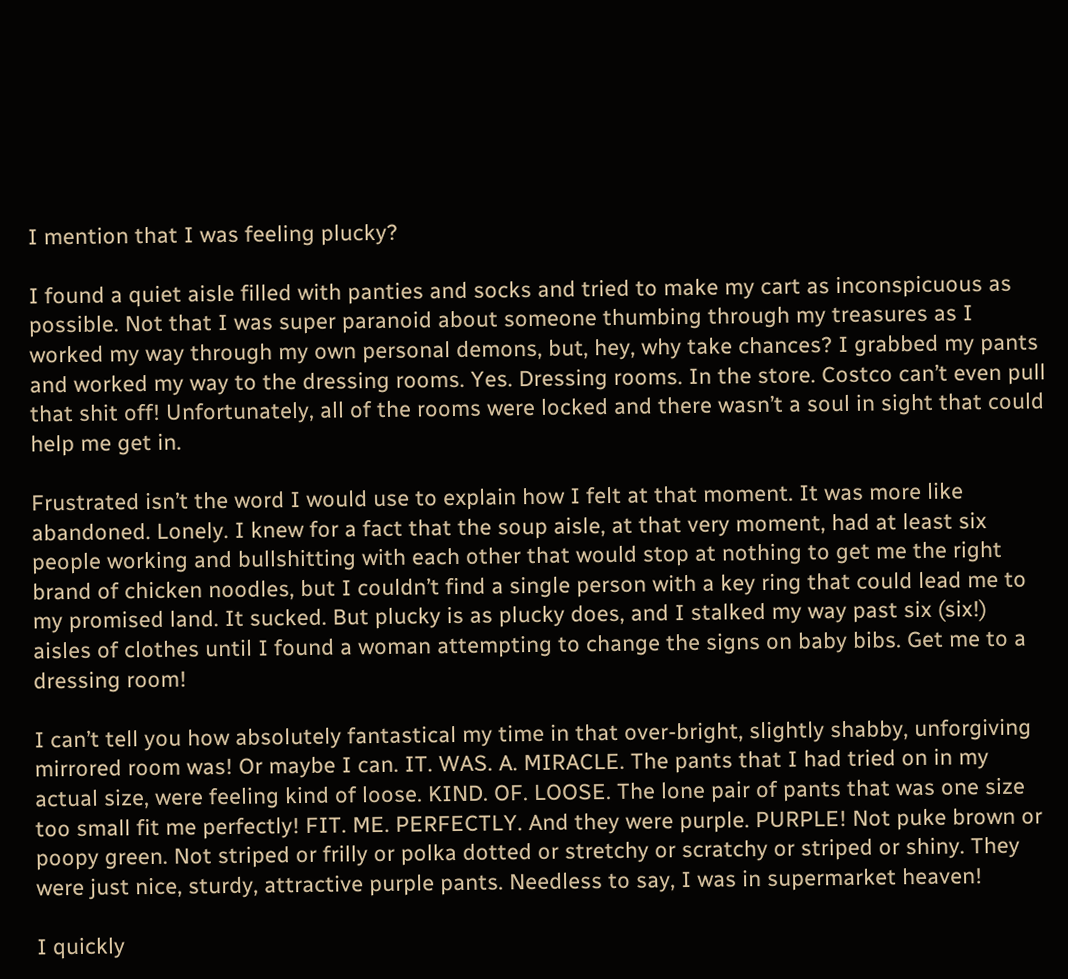I mention that I was feeling plucky?

I found a quiet aisle filled with panties and socks and tried to make my cart as inconspicuous as possible. Not that I was super paranoid about someone thumbing through my treasures as I worked my way through my own personal demons, but, hey, why take chances? I grabbed my pants and worked my way to the dressing rooms. Yes. Dressing rooms. In the store. Costco can’t even pull that shit off! Unfortunately, all of the rooms were locked and there wasn’t a soul in sight that could help me get in.

Frustrated isn’t the word I would use to explain how I felt at that moment. It was more like abandoned. Lonely. I knew for a fact that the soup aisle, at that very moment, had at least six people working and bullshitting with each other that would stop at nothing to get me the right brand of chicken noodles, but I couldn’t find a single person with a key ring that could lead me to my promised land. It sucked. But plucky is as plucky does, and I stalked my way past six (six!) aisles of clothes until I found a woman attempting to change the signs on baby bibs. Get me to a dressing room!

I can’t tell you how absolutely fantastical my time in that over-bright, slightly shabby, unforgiving mirrored room was! Or maybe I can. IT. WAS. A. MIRACLE. The pants that I had tried on in my actual size, were feeling kind of loose. KIND. OF. LOOSE. The lone pair of pants that was one size too small fit me perfectly! FIT. ME. PERFECTLY. And they were purple. PURPLE! Not puke brown or poopy green. Not striped or frilly or polka dotted or stretchy or scratchy or striped or shiny. They were just nice, sturdy, attractive purple pants. Needless to say, I was in supermarket heaven!

I quickly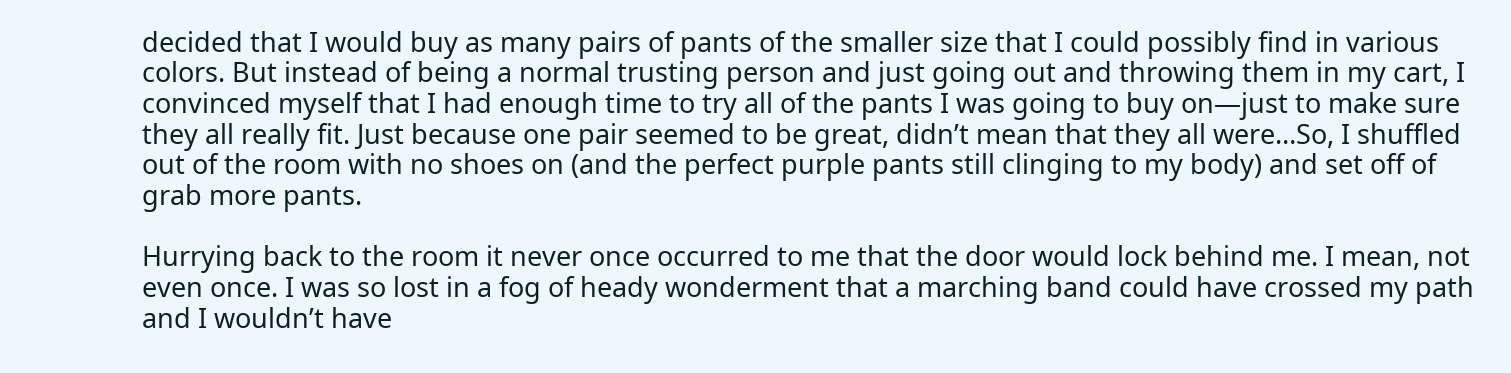decided that I would buy as many pairs of pants of the smaller size that I could possibly find in various colors. But instead of being a normal trusting person and just going out and throwing them in my cart, I convinced myself that I had enough time to try all of the pants I was going to buy on—just to make sure they all really fit. Just because one pair seemed to be great, didn’t mean that they all were…So, I shuffled out of the room with no shoes on (and the perfect purple pants still clinging to my body) and set off of grab more pants.

Hurrying back to the room it never once occurred to me that the door would lock behind me. I mean, not even once. I was so lost in a fog of heady wonderment that a marching band could have crossed my path and I wouldn’t have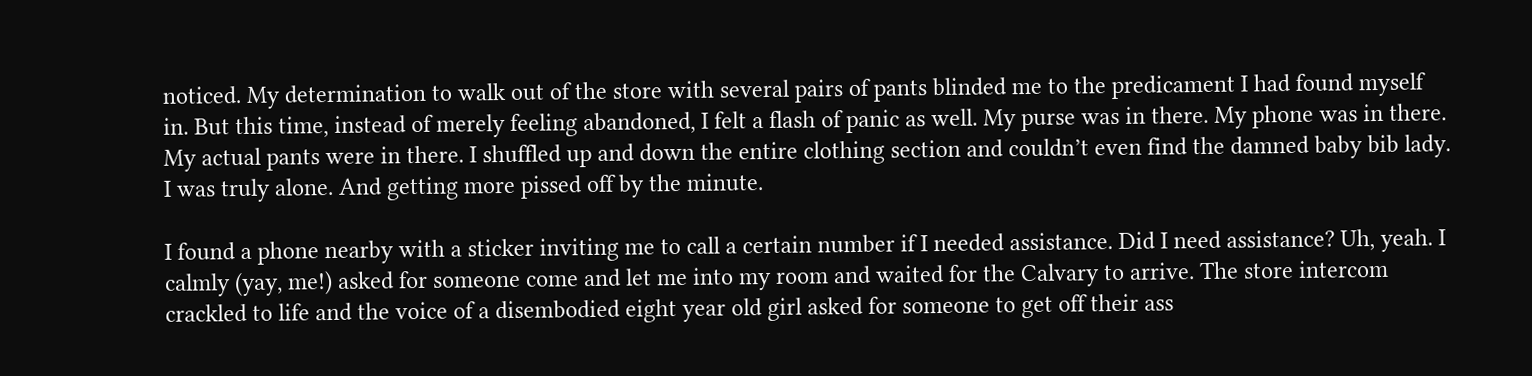noticed. My determination to walk out of the store with several pairs of pants blinded me to the predicament I had found myself in. But this time, instead of merely feeling abandoned, I felt a flash of panic as well. My purse was in there. My phone was in there. My actual pants were in there. I shuffled up and down the entire clothing section and couldn’t even find the damned baby bib lady. I was truly alone. And getting more pissed off by the minute.

I found a phone nearby with a sticker inviting me to call a certain number if I needed assistance. Did I need assistance? Uh, yeah. I calmly (yay, me!) asked for someone come and let me into my room and waited for the Calvary to arrive. The store intercom crackled to life and the voice of a disembodied eight year old girl asked for someone to get off their ass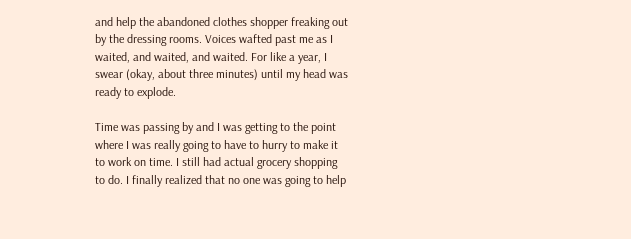and help the abandoned clothes shopper freaking out by the dressing rooms. Voices wafted past me as I waited, and waited, and waited. For like a year, I swear (okay, about three minutes) until my head was ready to explode.

Time was passing by and I was getting to the point where I was really going to have to hurry to make it to work on time. I still had actual grocery shopping to do. I finally realized that no one was going to help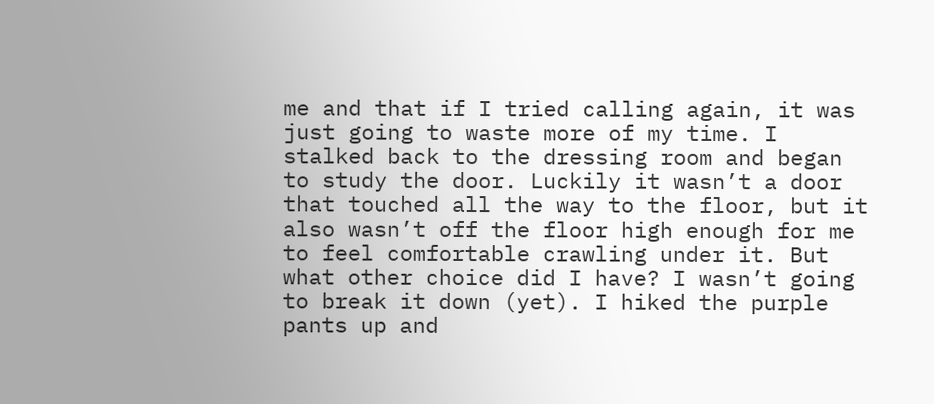me and that if I tried calling again, it was just going to waste more of my time. I stalked back to the dressing room and began to study the door. Luckily it wasn’t a door that touched all the way to the floor, but it also wasn’t off the floor high enough for me to feel comfortable crawling under it. But what other choice did I have? I wasn’t going to break it down (yet). I hiked the purple pants up and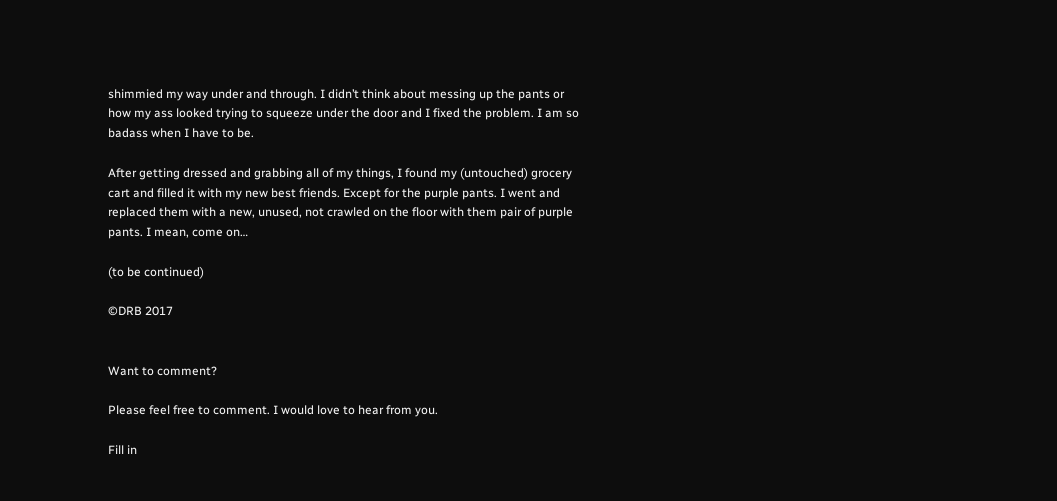shimmied my way under and through. I didn’t think about messing up the pants or how my ass looked trying to squeeze under the door and I fixed the problem. I am so badass when I have to be.

After getting dressed and grabbing all of my things, I found my (untouched) grocery cart and filled it with my new best friends. Except for the purple pants. I went and replaced them with a new, unused, not crawled on the floor with them pair of purple pants. I mean, come on…

(to be continued)

©DRB 2017


Want to comment?

Please feel free to comment. I would love to hear from you.

Fill in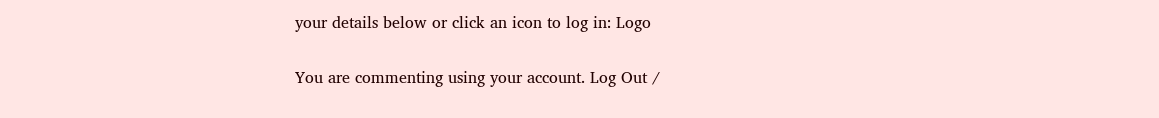your details below or click an icon to log in: Logo

You are commenting using your account. Log Out /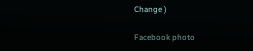Change )

Facebook photo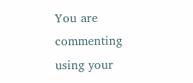You are commenting using your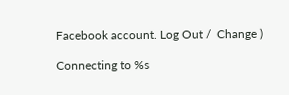Facebook account. Log Out /  Change )

Connecting to %s